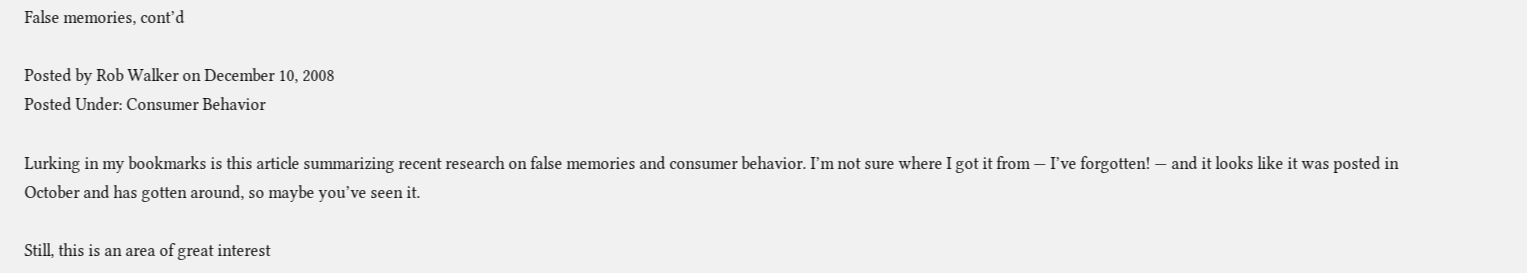False memories, cont’d

Posted by Rob Walker on December 10, 2008
Posted Under: Consumer Behavior

Lurking in my bookmarks is this article summarizing recent research on false memories and consumer behavior. I’m not sure where I got it from — I’ve forgotten! — and it looks like it was posted in October and has gotten around, so maybe you’ve seen it.

Still, this is an area of great interest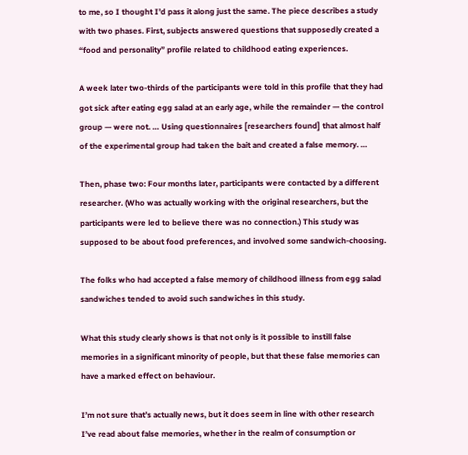to me, so I thought I’d pass it along just the same. The piece describes a study with two phases. First, subjects answered questions that supposedly created a “food and personality” profile related to childhood eating experiences.

A week later two-thirds of the participants were told in this profile that they had got sick after eating egg salad at an early age, while the remainder — the control group — were not. … Using questionnaires [researchers found] that almost half of the experimental group had taken the bait and created a false memory. …

Then, phase two: Four months later, participants were contacted by a different researcher. (Who was actually working with the original researchers, but the participants were led to believe there was no connection.) This study was supposed to be about food preferences, and involved some sandwich-choosing.

The folks who had accepted a false memory of childhood illness from egg salad sandwiches tended to avoid such sandwiches in this study.

What this study clearly shows is that not only is it possible to instill false memories in a significant minority of people, but that these false memories can have a marked effect on behaviour.

I’m not sure that’s actually news, but it does seem in line with other research I’ve read about false memories, whether in the realm of consumption or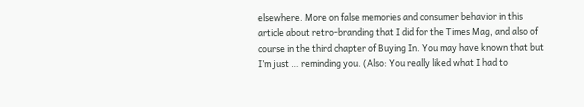elsewhere. More on false memories and consumer behavior in this article about retro-branding that I did for the Times Mag, and also of course in the third chapter of Buying In. You may have known that but I’m just … reminding you. (Also: You really liked what I had to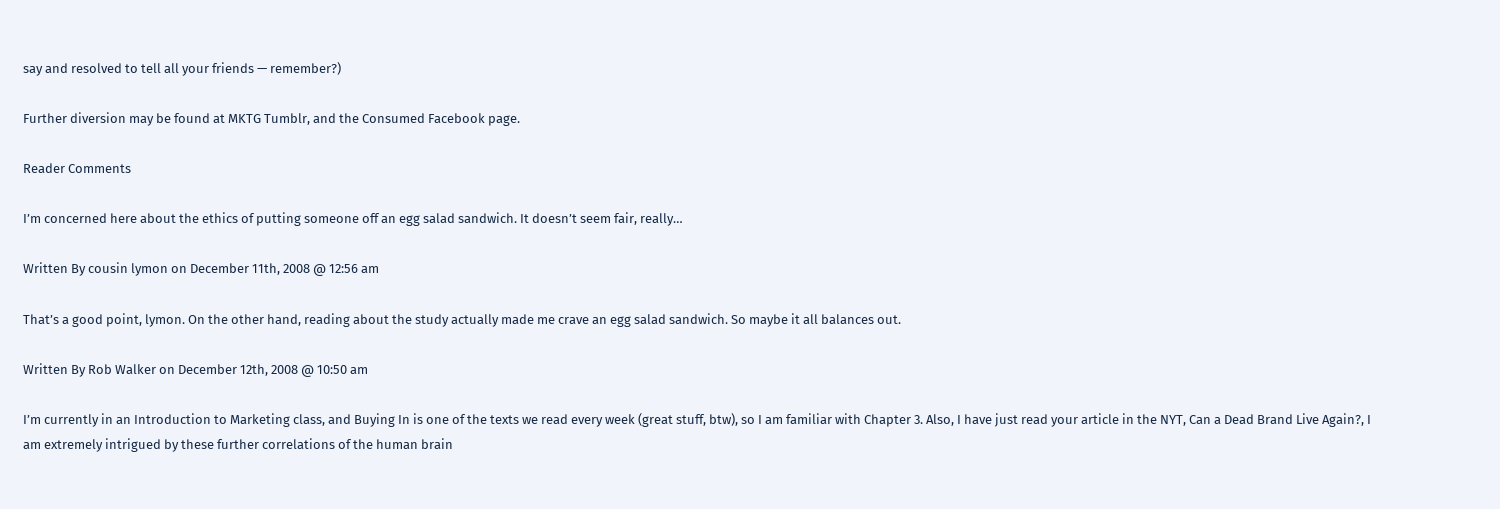say and resolved to tell all your friends — remember?)

Further diversion may be found at MKTG Tumblr, and the Consumed Facebook page.

Reader Comments

I’m concerned here about the ethics of putting someone off an egg salad sandwich. It doesn’t seem fair, really…

Written By cousin lymon on December 11th, 2008 @ 12:56 am

That’s a good point, lymon. On the other hand, reading about the study actually made me crave an egg salad sandwich. So maybe it all balances out.

Written By Rob Walker on December 12th, 2008 @ 10:50 am

I’m currently in an Introduction to Marketing class, and Buying In is one of the texts we read every week (great stuff, btw), so I am familiar with Chapter 3. Also, I have just read your article in the NYT, Can a Dead Brand Live Again?, I am extremely intrigued by these further correlations of the human brain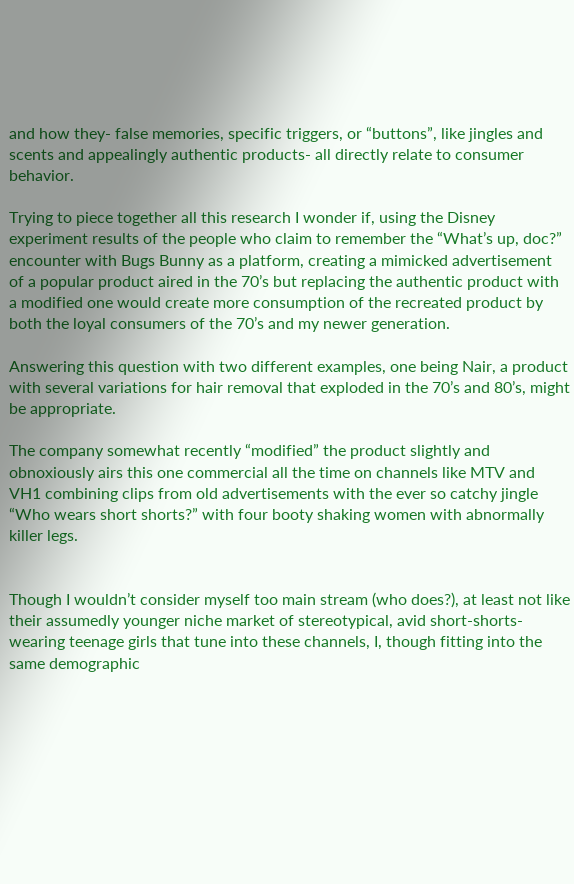and how they- false memories, specific triggers, or “buttons”, like jingles and scents and appealingly authentic products- all directly relate to consumer behavior.

Trying to piece together all this research I wonder if, using the Disney experiment results of the people who claim to remember the “What’s up, doc?” encounter with Bugs Bunny as a platform, creating a mimicked advertisement of a popular product aired in the 70’s but replacing the authentic product with a modified one would create more consumption of the recreated product by both the loyal consumers of the 70’s and my newer generation.

Answering this question with two different examples, one being Nair, a product with several variations for hair removal that exploded in the 70’s and 80’s, might be appropriate.

The company somewhat recently “modified” the product slightly and obnoxiously airs this one commercial all the time on channels like MTV and VH1 combining clips from old advertisements with the ever so catchy jingle “Who wears short shorts?” with four booty shaking women with abnormally killer legs.


Though I wouldn’t consider myself too main stream (who does?), at least not like their assumedly younger niche market of stereotypical, avid short-shorts-wearing teenage girls that tune into these channels, I, though fitting into the same demographic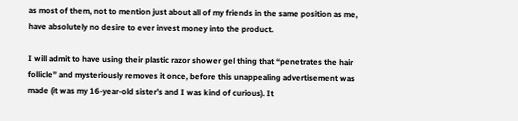as most of them, not to mention just about all of my friends in the same position as me, have absolutely no desire to ever invest money into the product.

I will admit to have using their plastic razor shower gel thing that “penetrates the hair follicle” and mysteriously removes it once, before this unappealing advertisement was made (it was my 16-year-old sister’s and I was kind of curious). It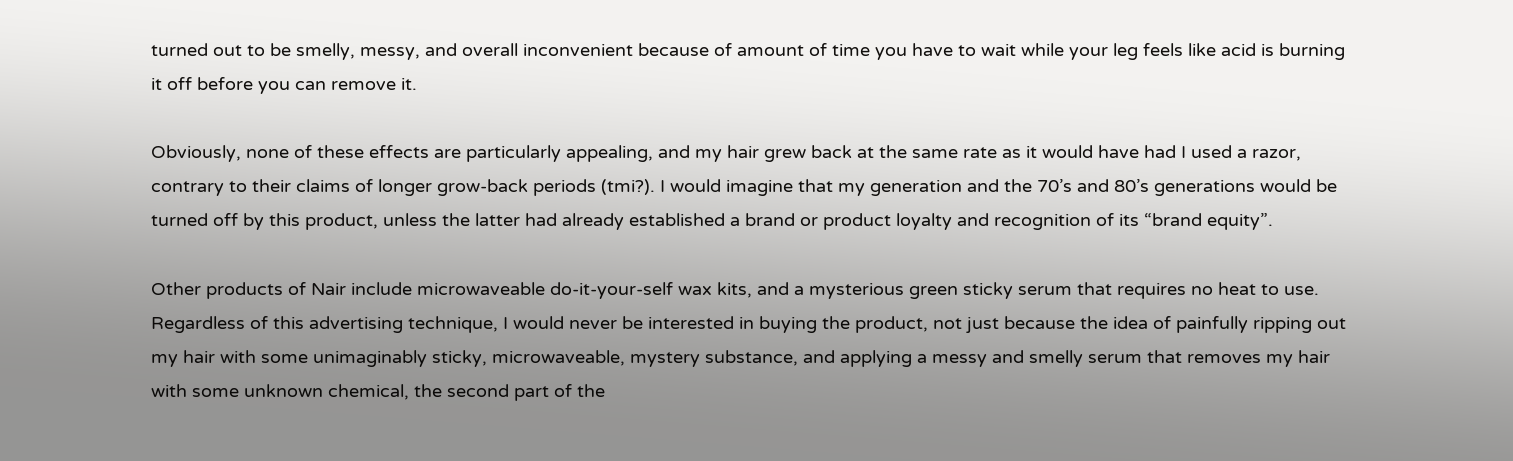turned out to be smelly, messy, and overall inconvenient because of amount of time you have to wait while your leg feels like acid is burning it off before you can remove it.

Obviously, none of these effects are particularly appealing, and my hair grew back at the same rate as it would have had I used a razor, contrary to their claims of longer grow-back periods (tmi?). I would imagine that my generation and the 70’s and 80’s generations would be turned off by this product, unless the latter had already established a brand or product loyalty and recognition of its “brand equity”.

Other products of Nair include microwaveable do-it-your-self wax kits, and a mysterious green sticky serum that requires no heat to use. Regardless of this advertising technique, I would never be interested in buying the product, not just because the idea of painfully ripping out my hair with some unimaginably sticky, microwaveable, mystery substance, and applying a messy and smelly serum that removes my hair with some unknown chemical, the second part of the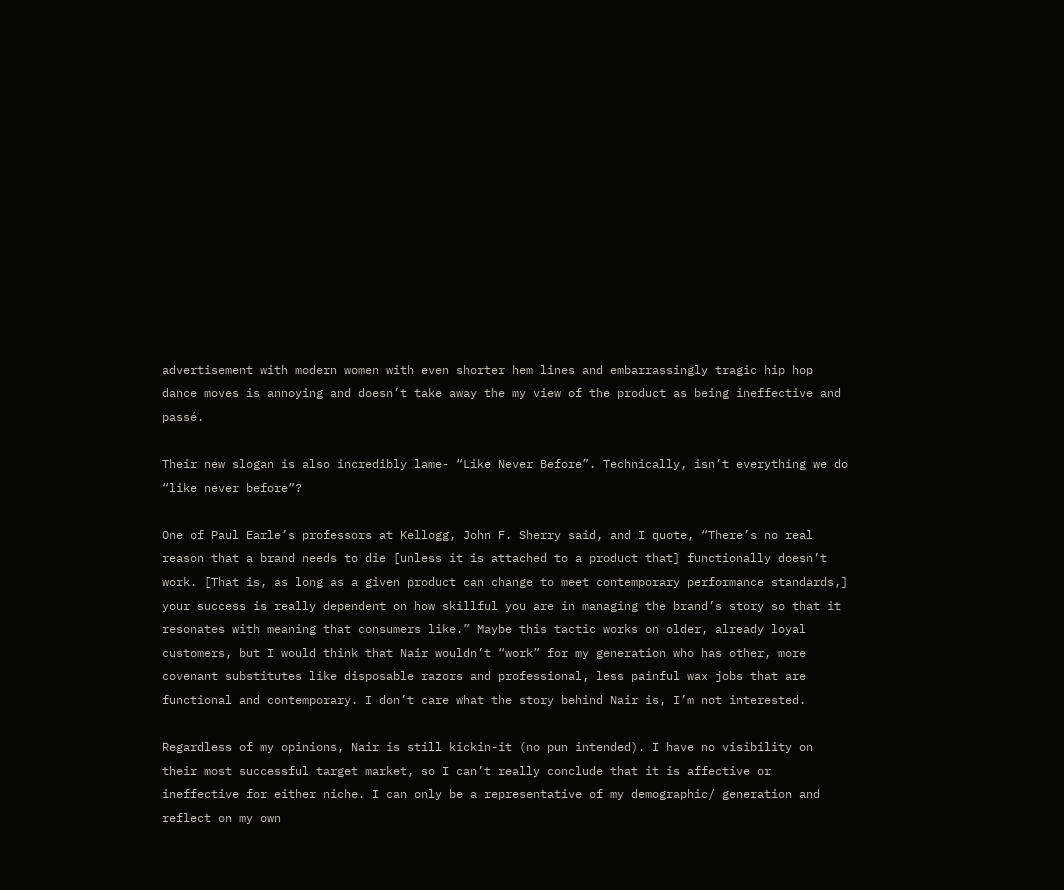advertisement with modern women with even shorter hem lines and embarrassingly tragic hip hop dance moves is annoying and doesn’t take away the my view of the product as being ineffective and passé.

Their new slogan is also incredibly lame- “Like Never Before”. Technically, isn’t everything we do “like never before”?

One of Paul Earle’s professors at Kellogg, John F. Sherry said, and I quote, “There’s no real reason that a brand needs to die [unless it is attached to a product that] functionally doesn’t work. [That is, as long as a given product can change to meet contemporary performance standards,] your success is really dependent on how skillful you are in managing the brand’s story so that it resonates with meaning that consumers like.” Maybe this tactic works on older, already loyal customers, but I would think that Nair wouldn’t “work” for my generation who has other, more covenant substitutes like disposable razors and professional, less painful wax jobs that are functional and contemporary. I don’t care what the story behind Nair is, I’m not interested.

Regardless of my opinions, Nair is still kickin-it (no pun intended). I have no visibility on their most successful target market, so I can’t really conclude that it is affective or ineffective for either niche. I can only be a representative of my demographic/ generation and reflect on my own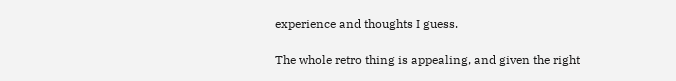experience and thoughts I guess.

The whole retro thing is appealing, and given the right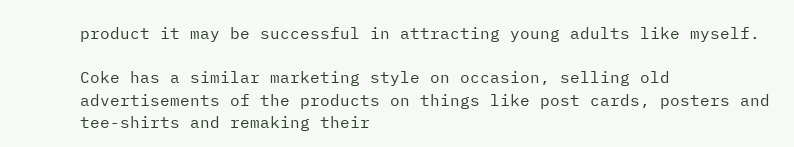product it may be successful in attracting young adults like myself.

Coke has a similar marketing style on occasion, selling old advertisements of the products on things like post cards, posters and tee-shirts and remaking their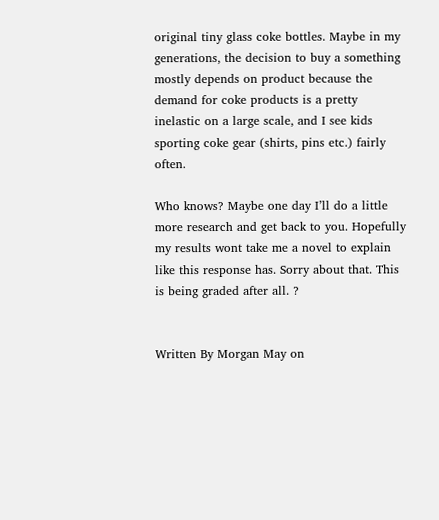original tiny glass coke bottles. Maybe in my generations, the decision to buy a something mostly depends on product because the demand for coke products is a pretty inelastic on a large scale, and I see kids sporting coke gear (shirts, pins etc.) fairly often.

Who knows? Maybe one day I’ll do a little more research and get back to you. Hopefully my results wont take me a novel to explain like this response has. Sorry about that. This is being graded after all. ?


Written By Morgan May on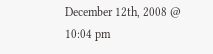December 12th, 2008 @ 10:04 pm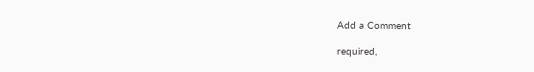Add a Comment

required,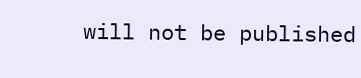will not be published